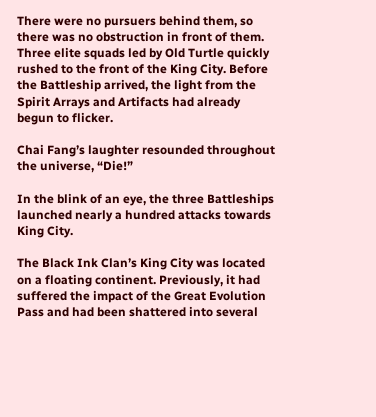There were no pursuers behind them, so there was no obstruction in front of them. Three elite squads led by Old Turtle quickly rushed to the front of the King City. Before the Battleship arrived, the light from the Spirit Arrays and Artifacts had already begun to flicker.

Chai Fang’s laughter resounded throughout the universe, “Die!”

In the blink of an eye, the three Battleships launched nearly a hundred attacks towards King City.

The Black Ink Clan’s King City was located on a floating continent. Previously, it had suffered the impact of the Great Evolution Pass and had been shattered into several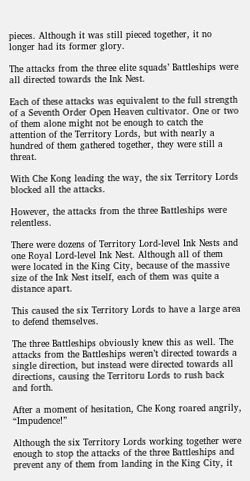pieces. Although it was still pieced together, it no longer had its former glory.

The attacks from the three elite squads’ Battleships were all directed towards the Ink Nest.

Each of these attacks was equivalent to the full strength of a Seventh Order Open Heaven cultivator. One or two of them alone might not be enough to catch the attention of the Territory Lords, but with nearly a hundred of them gathered together, they were still a threat.

With Che Kong leading the way, the six Territory Lords blocked all the attacks.

However, the attacks from the three Battleships were relentless.

There were dozens of Territory Lord-level Ink Nests and one Royal Lord-level Ink Nest. Although all of them were located in the King City, because of the massive size of the Ink Nest itself, each of them was quite a distance apart.

This caused the six Territory Lords to have a large area to defend themselves.

The three Battleships obviously knew this as well. The attacks from the Battleships weren’t directed towards a single direction, but instead were directed towards all directions, causing the Territoru Lords to rush back and forth.

After a moment of hesitation, Che Kong roared angrily, “Impudence!”

Although the six Territory Lords working together were enough to stop the attacks of the three Battleships and prevent any of them from landing in the King City, it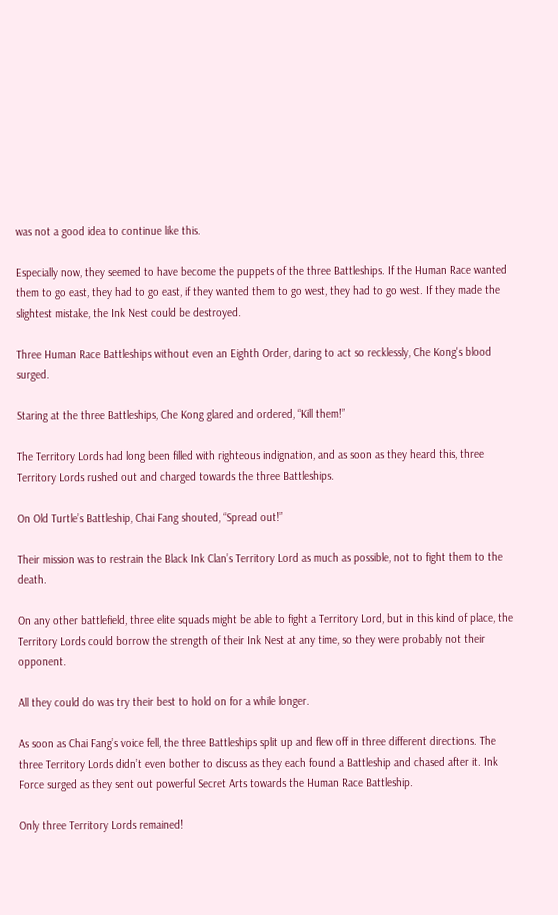was not a good idea to continue like this.

Especially now, they seemed to have become the puppets of the three Battleships. If the Human Race wanted them to go east, they had to go east, if they wanted them to go west, they had to go west. If they made the slightest mistake, the Ink Nest could be destroyed.

Three Human Race Battleships without even an Eighth Order, daring to act so recklessly, Che Kong's blood surged.

Staring at the three Battleships, Che Kong glared and ordered, “Kill them!”

The Territory Lords had long been filled with righteous indignation, and as soon as they heard this, three Territory Lords rushed out and charged towards the three Battleships.

On Old Turtle’s Battleship, Chai Fang shouted, “Spread out!”

Their mission was to restrain the Black Ink Clan’s Territory Lord as much as possible, not to fight them to the death.

On any other battlefield, three elite squads might be able to fight a Territory Lord, but in this kind of place, the Territory Lords could borrow the strength of their Ink Nest at any time, so they were probably not their opponent.

All they could do was try their best to hold on for a while longer.

As soon as Chai Fang’s voice fell, the three Battleships split up and flew off in three different directions. The three Territory Lords didn’t even bother to discuss as they each found a Battleship and chased after it. Ink Force surged as they sent out powerful Secret Arts towards the Human Race Battleship.

Only three Territory Lords remained!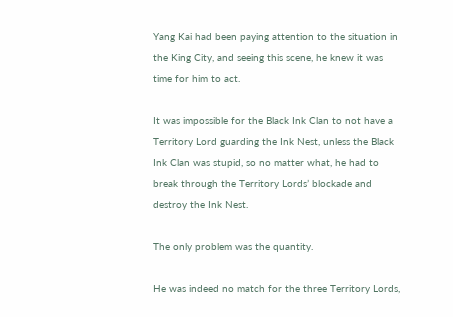Yang Kai had been paying attention to the situation in the King City, and seeing this scene, he knew it was time for him to act.

It was impossible for the Black Ink Clan to not have a Territory Lord guarding the Ink Nest, unless the Black Ink Clan was stupid, so no matter what, he had to break through the Territory Lords’ blockade and destroy the Ink Nest.

The only problem was the quantity.

He was indeed no match for the three Territory Lords,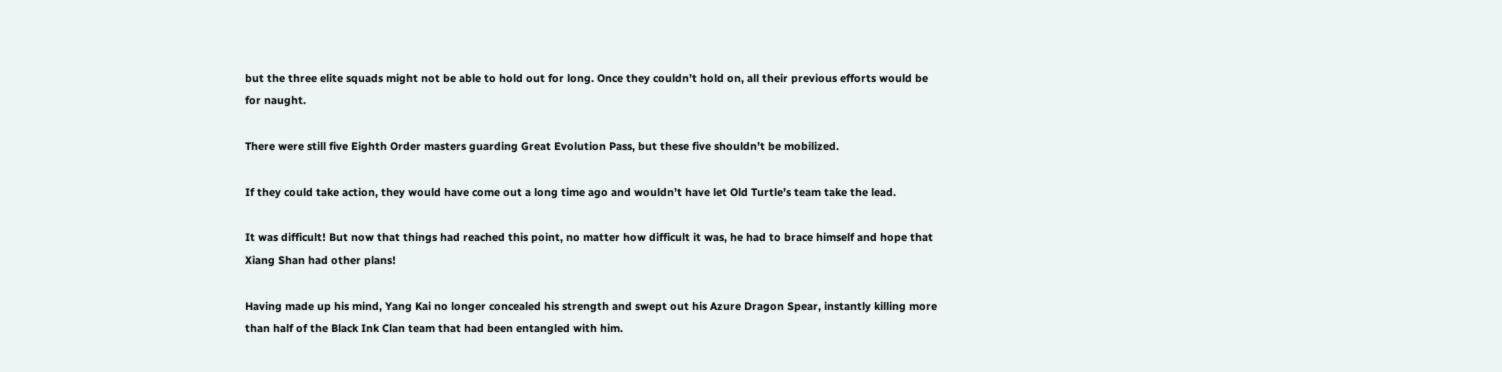but the three elite squads might not be able to hold out for long. Once they couldn’t hold on, all their previous efforts would be for naught.

There were still five Eighth Order masters guarding Great Evolution Pass, but these five shouldn’t be mobilized.

If they could take action, they would have come out a long time ago and wouldn’t have let Old Turtle’s team take the lead.

It was difficult! But now that things had reached this point, no matter how difficult it was, he had to brace himself and hope that Xiang Shan had other plans!

Having made up his mind, Yang Kai no longer concealed his strength and swept out his Azure Dragon Spear, instantly killing more than half of the Black Ink Clan team that had been entangled with him.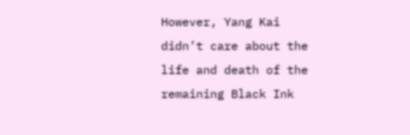However, Yang Kai didn’t care about the life and death of the remaining Black Ink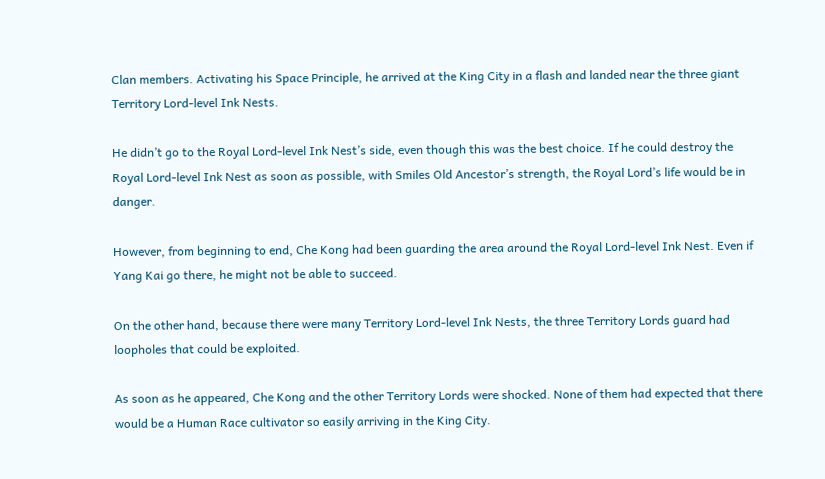Clan members. Activating his Space Principle, he arrived at the King City in a flash and landed near the three giant Territory Lord-level Ink Nests.

He didn’t go to the Royal Lord-level Ink Nest’s side, even though this was the best choice. If he could destroy the Royal Lord-level Ink Nest as soon as possible, with Smiles Old Ancestor’s strength, the Royal Lord’s life would be in danger.

However, from beginning to end, Che Kong had been guarding the area around the Royal Lord-level Ink Nest. Even if Yang Kai go there, he might not be able to succeed.

On the other hand, because there were many Territory Lord-level Ink Nests, the three Territory Lords guard had loopholes that could be exploited.

As soon as he appeared, Che Kong and the other Territory Lords were shocked. None of them had expected that there would be a Human Race cultivator so easily arriving in the King City.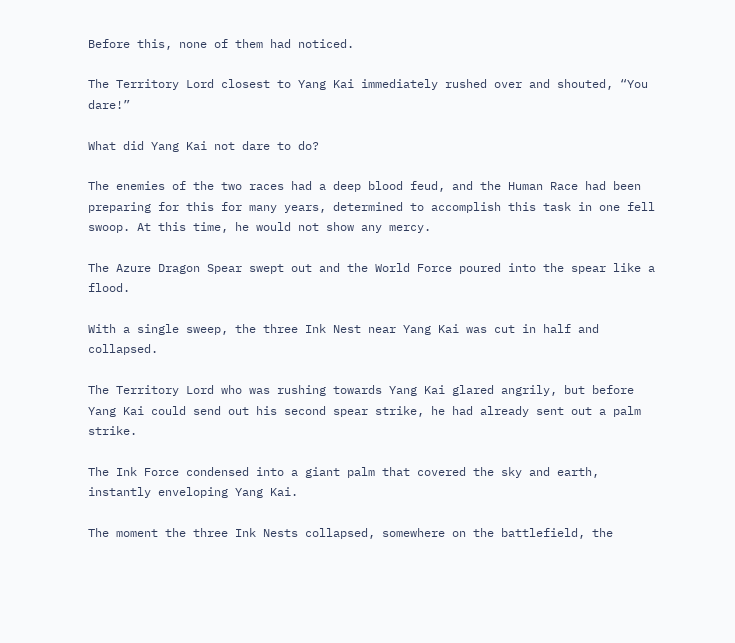Before this, none of them had noticed.

The Territory Lord closest to Yang Kai immediately rushed over and shouted, “You dare!”

What did Yang Kai not dare to do?

The enemies of the two races had a deep blood feud, and the Human Race had been preparing for this for many years, determined to accomplish this task in one fell swoop. At this time, he would not show any mercy.

The Azure Dragon Spear swept out and the World Force poured into the spear like a flood.

With a single sweep, the three Ink Nest near Yang Kai was cut in half and collapsed.

The Territory Lord who was rushing towards Yang Kai glared angrily, but before Yang Kai could send out his second spear strike, he had already sent out a palm strike.

The Ink Force condensed into a giant palm that covered the sky and earth, instantly enveloping Yang Kai.

The moment the three Ink Nests collapsed, somewhere on the battlefield, the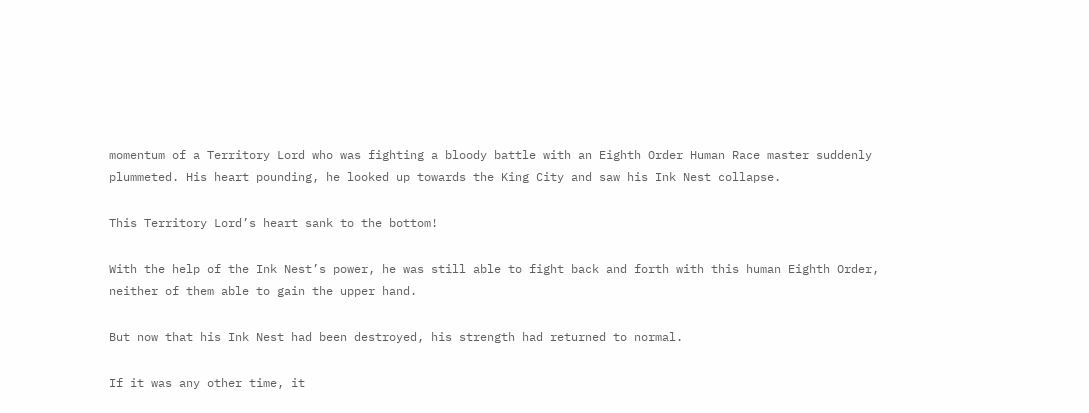momentum of a Territory Lord who was fighting a bloody battle with an Eighth Order Human Race master suddenly plummeted. His heart pounding, he looked up towards the King City and saw his Ink Nest collapse.

This Territory Lord’s heart sank to the bottom!

With the help of the Ink Nest’s power, he was still able to fight back and forth with this human Eighth Order, neither of them able to gain the upper hand.

But now that his Ink Nest had been destroyed, his strength had returned to normal.

If it was any other time, it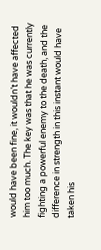would have been fine, it wouldn’t have affected him too much. The key was that he was currently fighting a powerful enemy to the death, and the difference in strength in this instant would have taken his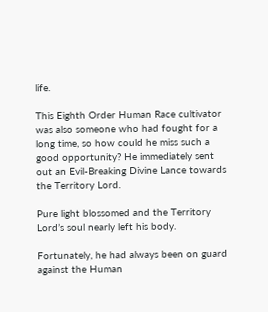life.

This Eighth Order Human Race cultivator was also someone who had fought for a long time, so how could he miss such a good opportunity? He immediately sent out an Evil-Breaking Divine Lance towards the Territory Lord.

Pure light blossomed and the Territory Lord’s soul nearly left his body.

Fortunately, he had always been on guard against the Human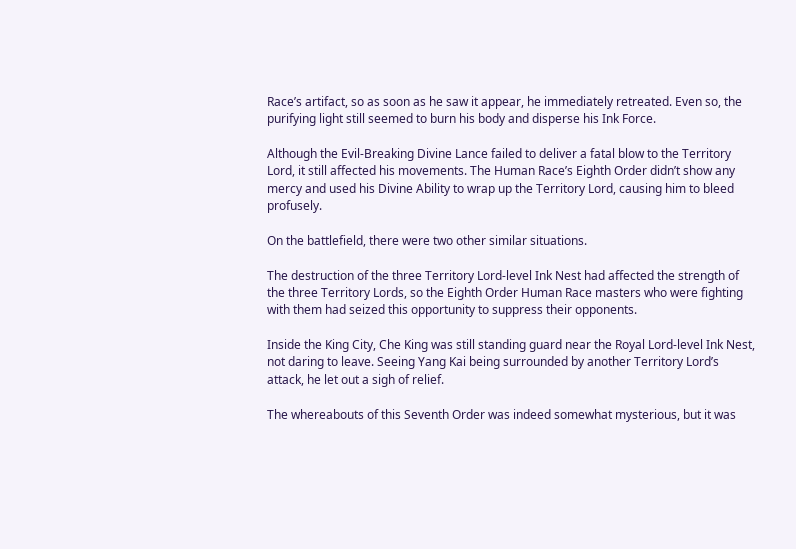Race’s artifact, so as soon as he saw it appear, he immediately retreated. Even so, the purifying light still seemed to burn his body and disperse his Ink Force.

Although the Evil-Breaking Divine Lance failed to deliver a fatal blow to the Territory Lord, it still affected his movements. The Human Race’s Eighth Order didn’t show any mercy and used his Divine Ability to wrap up the Territory Lord, causing him to bleed profusely.

On the battlefield, there were two other similar situations.

The destruction of the three Territory Lord-level Ink Nest had affected the strength of the three Territory Lords, so the Eighth Order Human Race masters who were fighting with them had seized this opportunity to suppress their opponents.

Inside the King City, Che King was still standing guard near the Royal Lord-level Ink Nest, not daring to leave. Seeing Yang Kai being surrounded by another Territory Lord’s attack, he let out a sigh of relief.

The whereabouts of this Seventh Order was indeed somewhat mysterious, but it was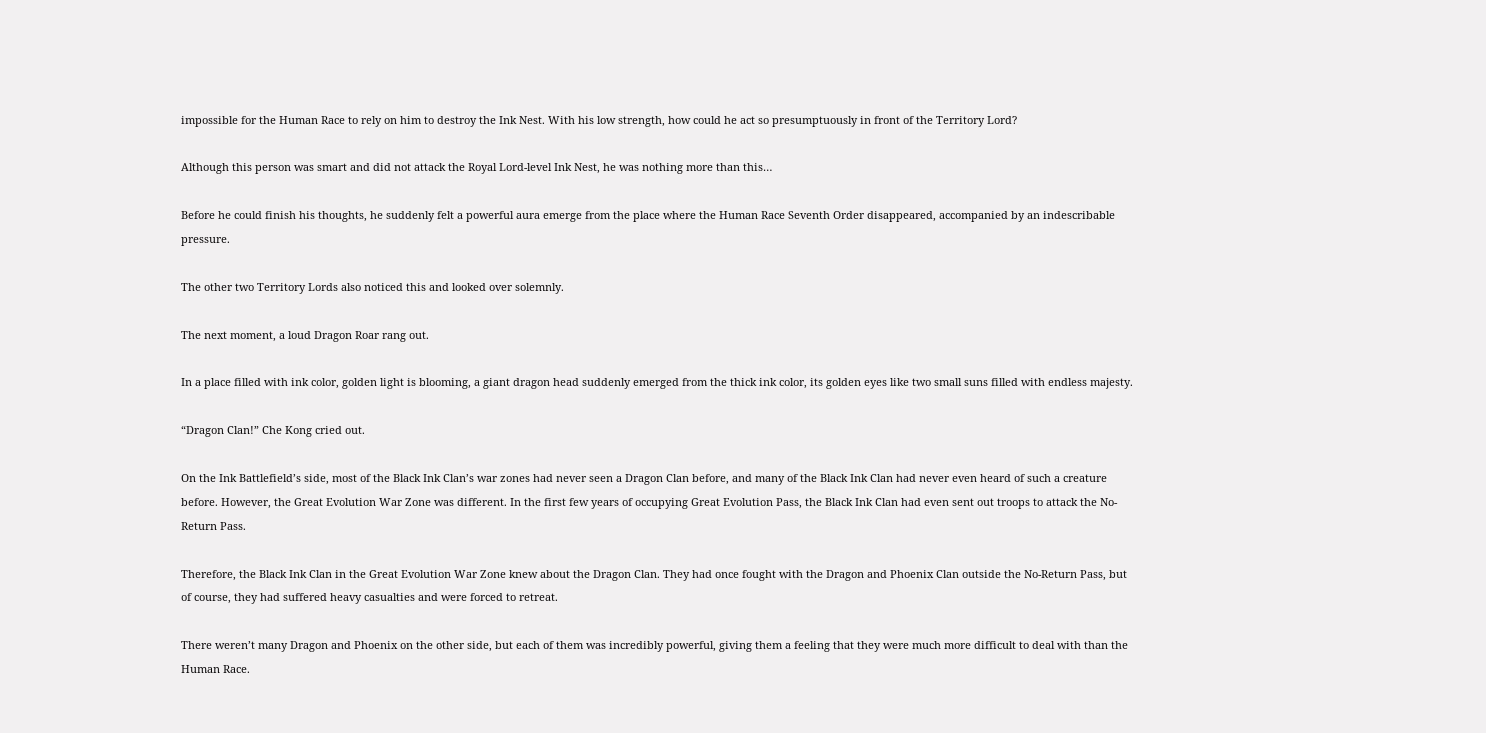impossible for the Human Race to rely on him to destroy the Ink Nest. With his low strength, how could he act so presumptuously in front of the Territory Lord?

Although this person was smart and did not attack the Royal Lord-level Ink Nest, he was nothing more than this…

Before he could finish his thoughts, he suddenly felt a powerful aura emerge from the place where the Human Race Seventh Order disappeared, accompanied by an indescribable pressure.

The other two Territory Lords also noticed this and looked over solemnly.

The next moment, a loud Dragon Roar rang out.

In a place filled with ink color, golden light is blooming, a giant dragon head suddenly emerged from the thick ink color, its golden eyes like two small suns filled with endless majesty.

“Dragon Clan!” Che Kong cried out.

On the Ink Battlefield’s side, most of the Black Ink Clan’s war zones had never seen a Dragon Clan before, and many of the Black Ink Clan had never even heard of such a creature before. However, the Great Evolution War Zone was different. In the first few years of occupying Great Evolution Pass, the Black Ink Clan had even sent out troops to attack the No-Return Pass.

Therefore, the Black Ink Clan in the Great Evolution War Zone knew about the Dragon Clan. They had once fought with the Dragon and Phoenix Clan outside the No-Return Pass, but of course, they had suffered heavy casualties and were forced to retreat.

There weren’t many Dragon and Phoenix on the other side, but each of them was incredibly powerful, giving them a feeling that they were much more difficult to deal with than the Human Race.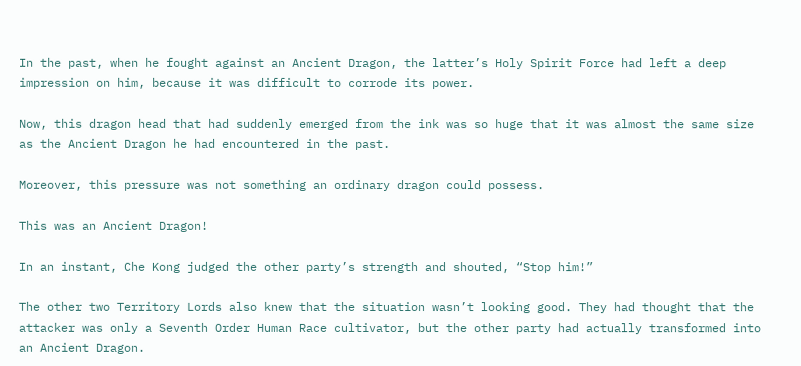In the past, when he fought against an Ancient Dragon, the latter’s Holy Spirit Force had left a deep impression on him, because it was difficult to corrode its power.

Now, this dragon head that had suddenly emerged from the ink was so huge that it was almost the same size as the Ancient Dragon he had encountered in the past.

Moreover, this pressure was not something an ordinary dragon could possess.

This was an Ancient Dragon!

In an instant, Che Kong judged the other party’s strength and shouted, “Stop him!”

The other two Territory Lords also knew that the situation wasn’t looking good. They had thought that the attacker was only a Seventh Order Human Race cultivator, but the other party had actually transformed into an Ancient Dragon.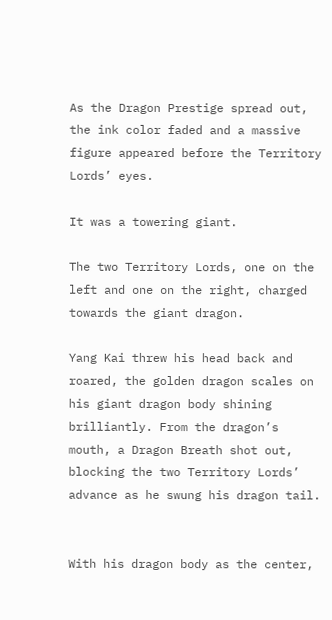As the Dragon Prestige spread out, the ink color faded and a massive figure appeared before the Territory Lords’ eyes.

It was a towering giant.

The two Territory Lords, one on the left and one on the right, charged towards the giant dragon.

Yang Kai threw his head back and roared, the golden dragon scales on his giant dragon body shining brilliantly. From the dragon’s mouth, a Dragon Breath shot out, blocking the two Territory Lords’ advance as he swung his dragon tail.


With his dragon body as the center,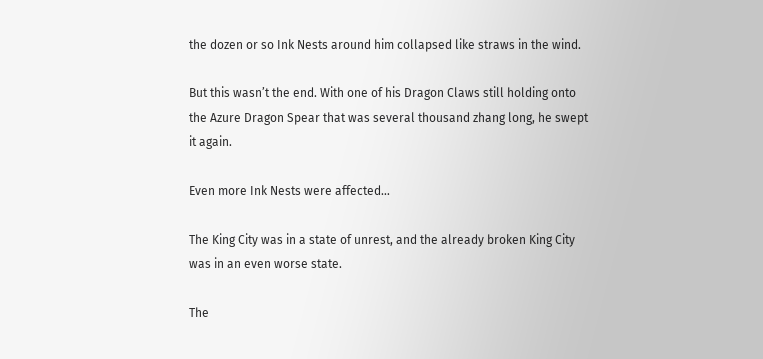the dozen or so Ink Nests around him collapsed like straws in the wind.

But this wasn’t the end. With one of his Dragon Claws still holding onto the Azure Dragon Spear that was several thousand zhang long, he swept it again.

Even more Ink Nests were affected…

The King City was in a state of unrest, and the already broken King City was in an even worse state.

The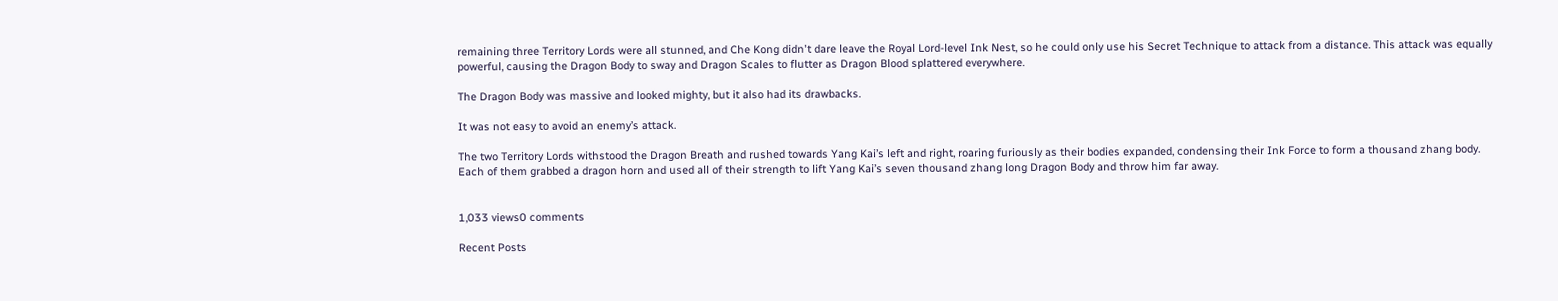remaining three Territory Lords were all stunned, and Che Kong didn't dare leave the Royal Lord-level Ink Nest, so he could only use his Secret Technique to attack from a distance. This attack was equally powerful, causing the Dragon Body to sway and Dragon Scales to flutter as Dragon Blood splattered everywhere.

The Dragon Body was massive and looked mighty, but it also had its drawbacks.

It was not easy to avoid an enemy’s attack.

The two Territory Lords withstood the Dragon Breath and rushed towards Yang Kai’s left and right, roaring furiously as their bodies expanded, condensing their Ink Force to form a thousand zhang body. Each of them grabbed a dragon horn and used all of their strength to lift Yang Kai’s seven thousand zhang long Dragon Body and throw him far away.


1,033 views0 comments

Recent Posts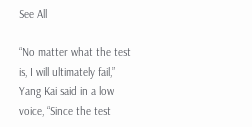See All

“No matter what the test is, I will ultimately fail,” Yang Kai said in a low voice, “Since the test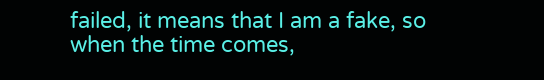failed, it means that I am a fake, so when the time comes,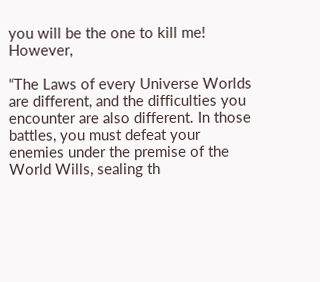you will be the one to kill me! However,

“The Laws of every Universe Worlds are different, and the difficulties you encounter are also different. In those battles, you must defeat your enemies under the premise of the World Wills, sealing th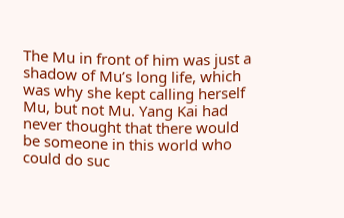The Mu in front of him was just a shadow of Mu’s long life, which was why she kept calling herself Mu, but not Mu. Yang Kai had never thought that there would be someone in this world who could do suc